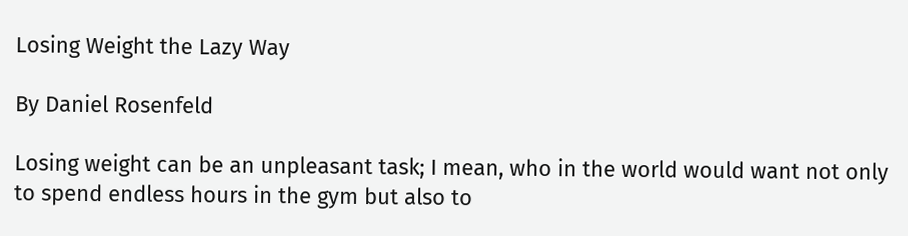Losing Weight the Lazy Way

By Daniel Rosenfeld

Losing weight can be an unpleasant task; I mean, who in the world would want not only to spend endless hours in the gym but also to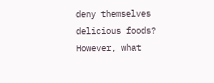deny themselves delicious foods? However, what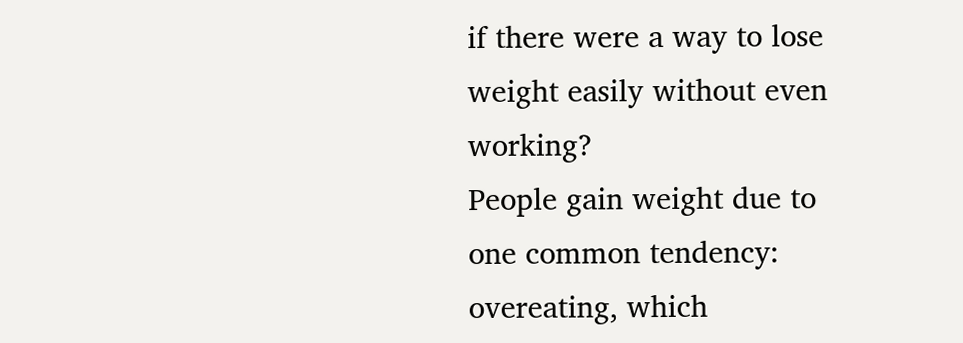if there were a way to lose weight easily without even working?
People gain weight due to one common tendency: overeating, which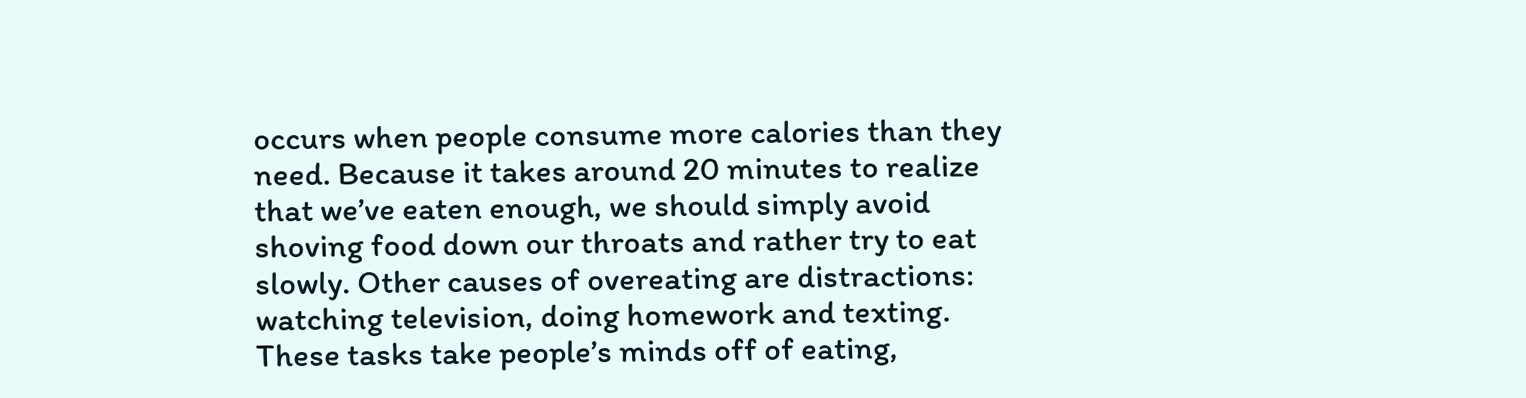occurs when people consume more calories than they need. Because it takes around 20 minutes to realize that we’ve eaten enough, we should simply avoid shoving food down our throats and rather try to eat slowly. Other causes of overeating are distractions: watching television, doing homework and texting.  These tasks take people’s minds off of eating,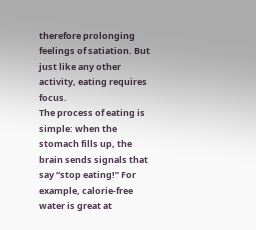therefore prolonging feelings of satiation. But just like any other activity, eating requires focus.
The process of eating is simple: when the stomach fills up, the brain sends signals that say “stop eating!” For example, calorie-free water is great at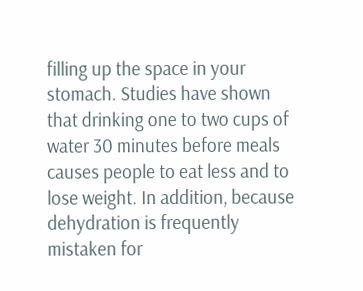filling up the space in your stomach. Studies have shown that drinking one to two cups of water 30 minutes before meals causes people to eat less and to lose weight. In addition, because dehydration is frequently mistaken for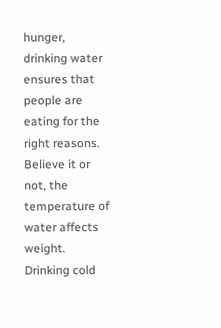hunger, drinking water ensures that people are eating for the right reasons.
Believe it or not, the temperature of water affects weight. Drinking cold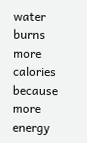water burns more calories because more energy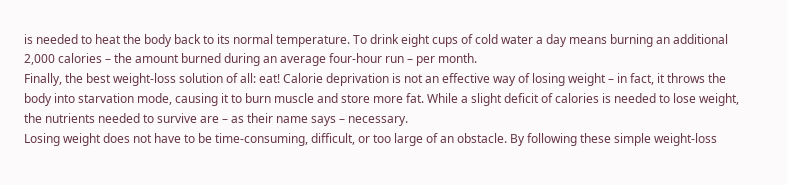is needed to heat the body back to its normal temperature. To drink eight cups of cold water a day means burning an additional 2,000 calories – the amount burned during an average four-hour run – per month.
Finally, the best weight-loss solution of all: eat! Calorie deprivation is not an effective way of losing weight – in fact, it throws the body into starvation mode, causing it to burn muscle and store more fat. While a slight deficit of calories is needed to lose weight, the nutrients needed to survive are – as their name says – necessary.
Losing weight does not have to be time-consuming, difficult, or too large of an obstacle. By following these simple weight-loss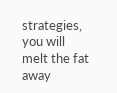strategies, you will melt the fat away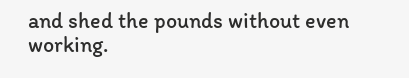and shed the pounds without even working.